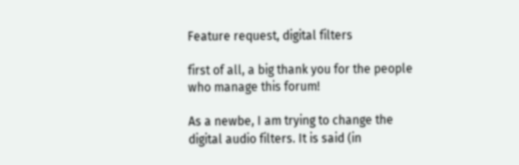Feature request, digital filters

first of all, a big thank you for the people who manage this forum!

As a newbe, I am trying to change the digital audio filters. It is said (in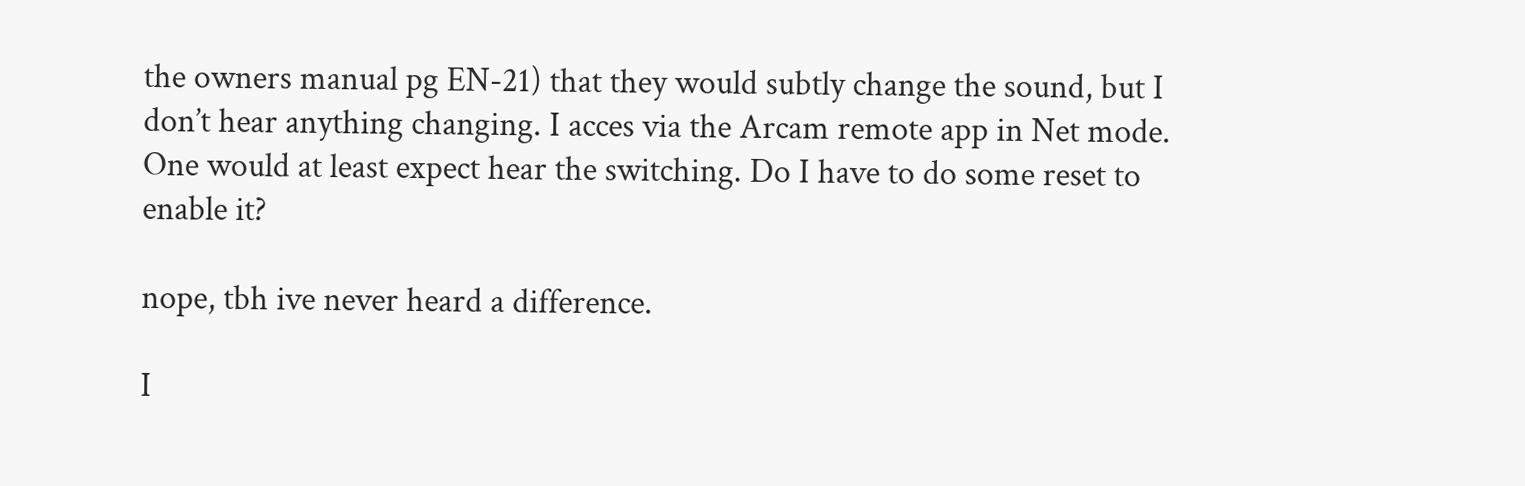the owners manual pg EN-21) that they would subtly change the sound, but I don’t hear anything changing. I acces via the Arcam remote app in Net mode. One would at least expect hear the switching. Do I have to do some reset to enable it?

nope, tbh ive never heard a difference.

I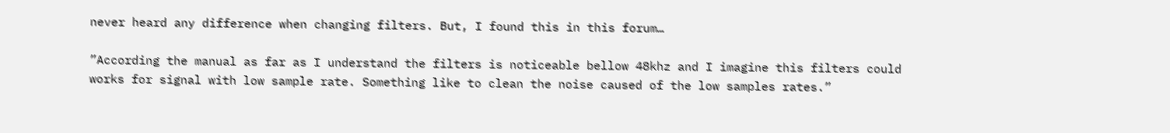never heard any difference when changing filters. But, I found this in this forum…

”According the manual as far as I understand the filters is noticeable bellow 48khz and I imagine this filters could works for signal with low sample rate. Something like to clean the noise caused of the low samples rates.”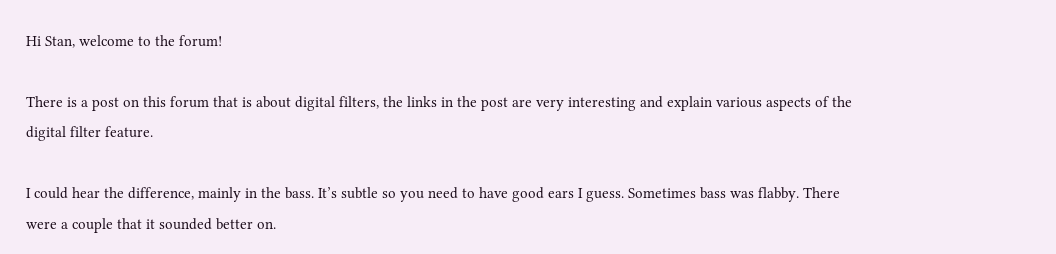Hi Stan, welcome to the forum!

There is a post on this forum that is about digital filters, the links in the post are very interesting and explain various aspects of the digital filter feature.

I could hear the difference, mainly in the bass. It’s subtle so you need to have good ears I guess. Sometimes bass was flabby. There were a couple that it sounded better on.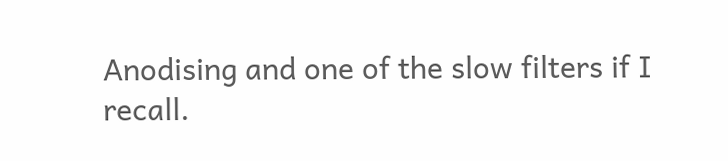Anodising and one of the slow filters if I recall.